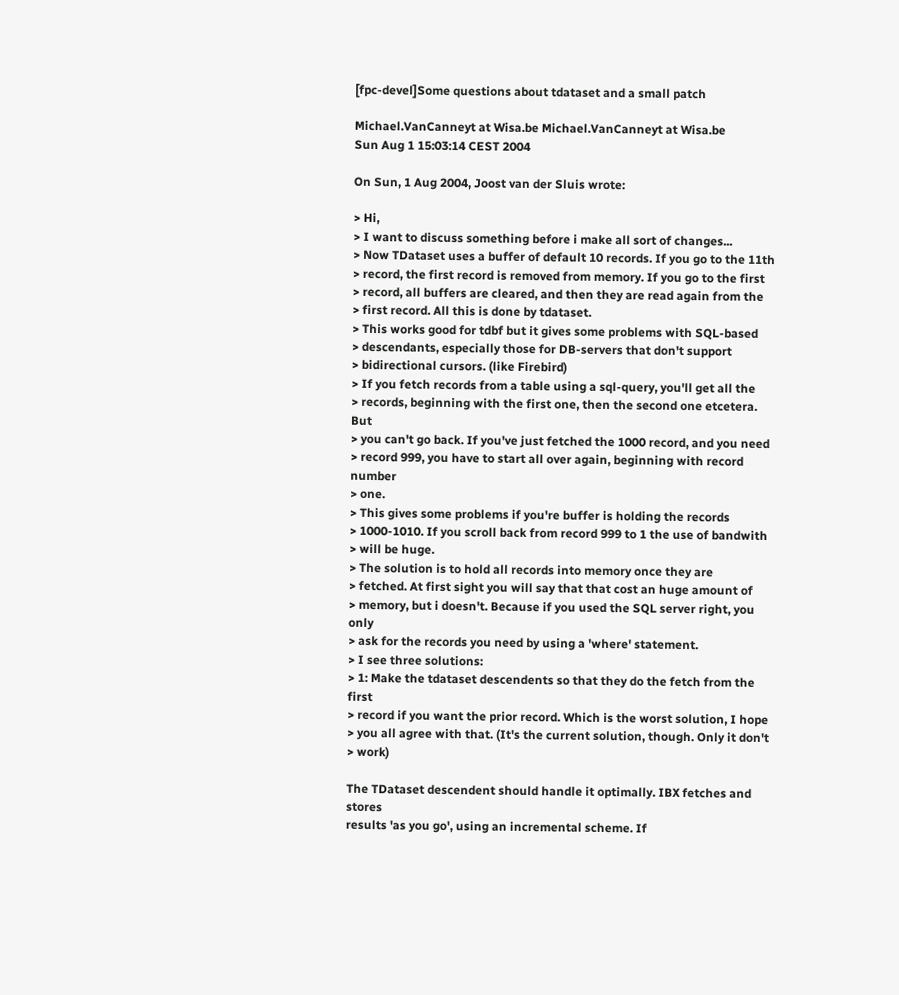[fpc-devel]Some questions about tdataset and a small patch

Michael.VanCanneyt at Wisa.be Michael.VanCanneyt at Wisa.be
Sun Aug 1 15:03:14 CEST 2004

On Sun, 1 Aug 2004, Joost van der Sluis wrote:

> Hi,
> I want to discuss something before i make all sort of changes...
> Now TDataset uses a buffer of default 10 records. If you go to the 11th
> record, the first record is removed from memory. If you go to the first
> record, all buffers are cleared, and then they are read again from the
> first record. All this is done by tdataset.
> This works good for tdbf but it gives some problems with SQL-based
> descendants, especially those for DB-servers that don't support
> bidirectional cursors. (like Firebird)
> If you fetch records from a table using a sql-query, you'll get all the
> records, beginning with the first one, then the second one etcetera. But
> you can't go back. If you've just fetched the 1000 record, and you need
> record 999, you have to start all over again, beginning with record number
> one.
> This gives some problems if you're buffer is holding the records
> 1000-1010. If you scroll back from record 999 to 1 the use of bandwith
> will be huge.
> The solution is to hold all records into memory once they are
> fetched. At first sight you will say that that cost an huge amount of
> memory, but i doesn't. Because if you used the SQL server right, you only
> ask for the records you need by using a 'where' statement.
> I see three solutions:
> 1: Make the tdataset descendents so that they do the fetch from the first
> record if you want the prior record. Which is the worst solution, I hope
> you all agree with that. (It's the current solution, though. Only it don't
> work)

The TDataset descendent should handle it optimally. IBX fetches and stores
results 'as you go', using an incremental scheme. If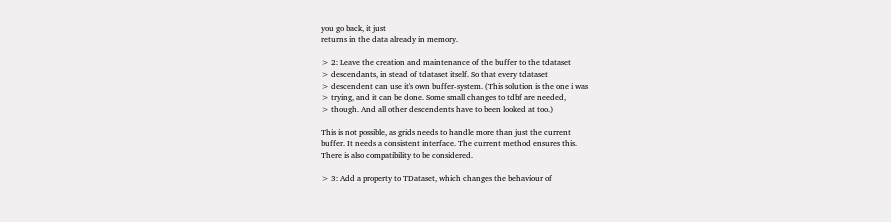you go back, it just
returns in the data already in memory.

> 2: Leave the creation and maintenance of the buffer to the tdataset
> descendants, in stead of tdataset itself. So that every tdataset
> descendent can use it's own buffer-system. (This solution is the one i was
> trying, and it can be done. Some small changes to tdbf are needed,
> though. And all other descendents have to been looked at too.)

This is not possible, as grids needs to handle more than just the current
buffer. It needs a consistent interface. The current method ensures this.
There is also compatibility to be considered.

> 3: Add a property to TDataset, which changes the behaviour of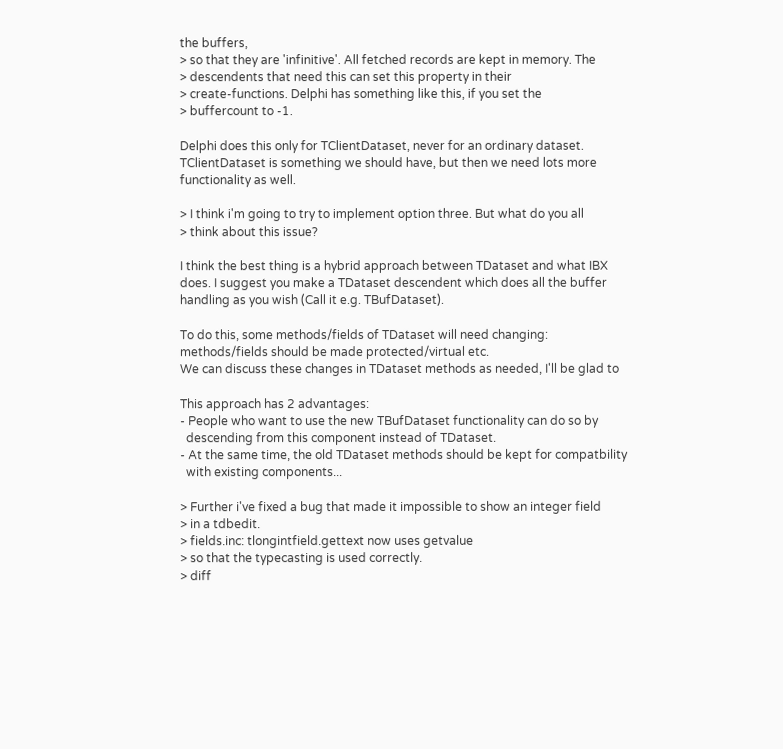the buffers,
> so that they are 'infinitive'. All fetched records are kept in memory. The
> descendents that need this can set this property in their
> create-functions. Delphi has something like this, if you set the
> buffercount to -1.

Delphi does this only for TClientDataset, never for an ordinary dataset.
TClientDataset is something we should have, but then we need lots more
functionality as well.

> I think i'm going to try to implement option three. But what do you all
> think about this issue?

I think the best thing is a hybrid approach between TDataset and what IBX
does. I suggest you make a TDataset descendent which does all the buffer
handling as you wish (Call it e.g. TBufDataset).

To do this, some methods/fields of TDataset will need changing:
methods/fields should be made protected/virtual etc.
We can discuss these changes in TDataset methods as needed, I'll be glad to

This approach has 2 advantages:
- People who want to use the new TBufDataset functionality can do so by
  descending from this component instead of TDataset.
- At the same time, the old TDataset methods should be kept for compatbility
  with existing components...

> Further i've fixed a bug that made it impossible to show an integer field
> in a tdbedit.
> fields.inc: tlongintfield.gettext now uses getvalue
> so that the typecasting is used correctly.
> diff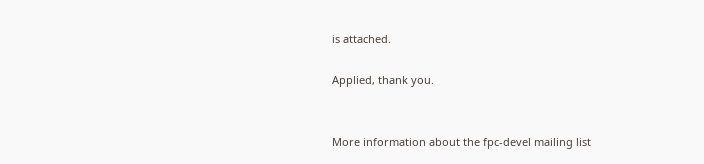is attached.

Applied, thank you.


More information about the fpc-devel mailing list